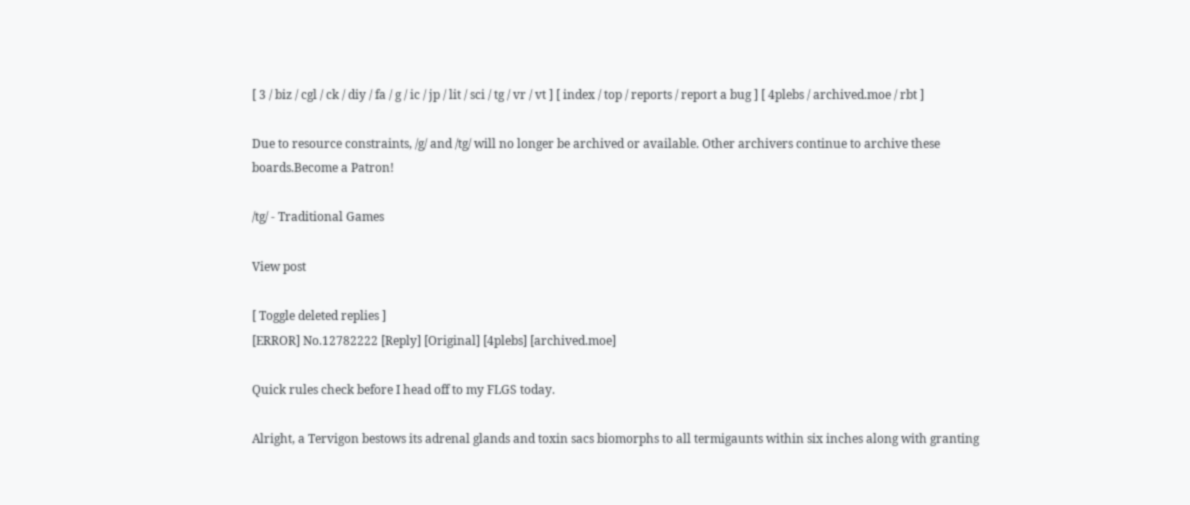[ 3 / biz / cgl / ck / diy / fa / g / ic / jp / lit / sci / tg / vr / vt ] [ index / top / reports / report a bug ] [ 4plebs / archived.moe / rbt ]

Due to resource constraints, /g/ and /tg/ will no longer be archived or available. Other archivers continue to archive these boards.Become a Patron!

/tg/ - Traditional Games

View post

[ Toggle deleted replies ]
[ERROR] No.12782222 [Reply] [Original] [4plebs] [archived.moe]

Quick rules check before I head off to my FLGS today.

Alright, a Tervigon bestows its adrenal glands and toxin sacs biomorphs to all termigaunts within six inches along with granting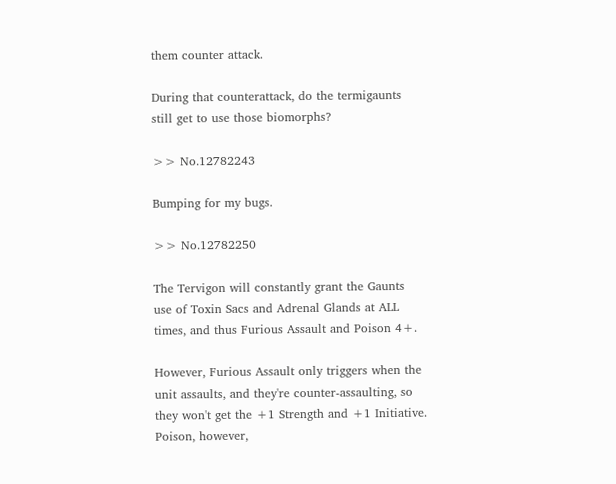them counter attack.

During that counterattack, do the termigaunts still get to use those biomorphs?

>> No.12782243

Bumping for my bugs.

>> No.12782250

The Tervigon will constantly grant the Gaunts use of Toxin Sacs and Adrenal Glands at ALL times, and thus Furious Assault and Poison 4+.

However, Furious Assault only triggers when the unit assaults, and they're counter-assaulting, so they won't get the +1 Strength and +1 Initiative. Poison, however,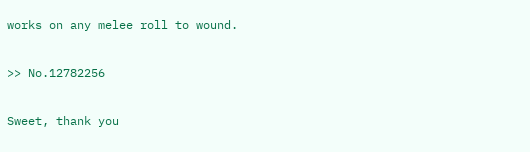works on any melee roll to wound.

>> No.12782256

Sweet, thank you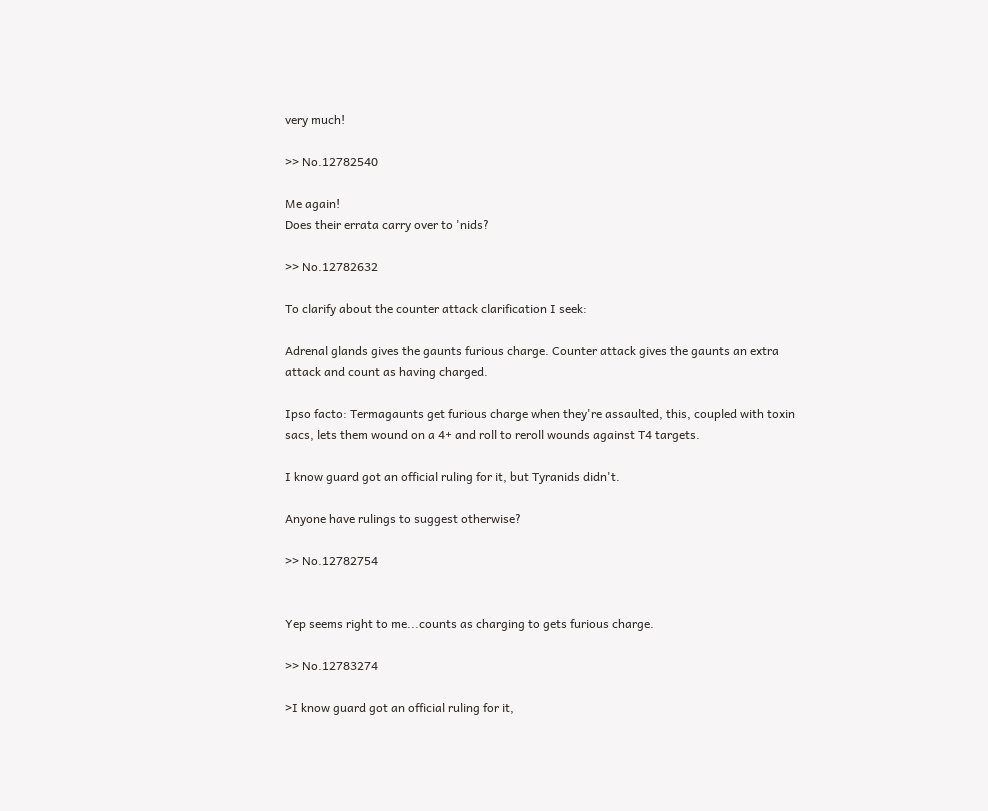very much!

>> No.12782540

Me again!
Does their errata carry over to 'nids?

>> No.12782632

To clarify about the counter attack clarification I seek:

Adrenal glands gives the gaunts furious charge. Counter attack gives the gaunts an extra attack and count as having charged.

Ipso facto: Termagaunts get furious charge when they're assaulted, this, coupled with toxin sacs, lets them wound on a 4+ and roll to reroll wounds against T4 targets.

I know guard got an official ruling for it, but Tyranids didn't.

Anyone have rulings to suggest otherwise?

>> No.12782754


Yep seems right to me...counts as charging to gets furious charge.

>> No.12783274

>I know guard got an official ruling for it,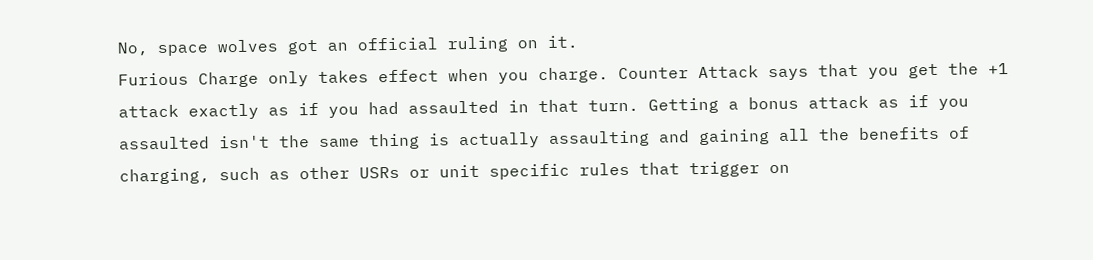No, space wolves got an official ruling on it.
Furious Charge only takes effect when you charge. Counter Attack says that you get the +1 attack exactly as if you had assaulted in that turn. Getting a bonus attack as if you assaulted isn't the same thing is actually assaulting and gaining all the benefits of charging, such as other USRs or unit specific rules that trigger on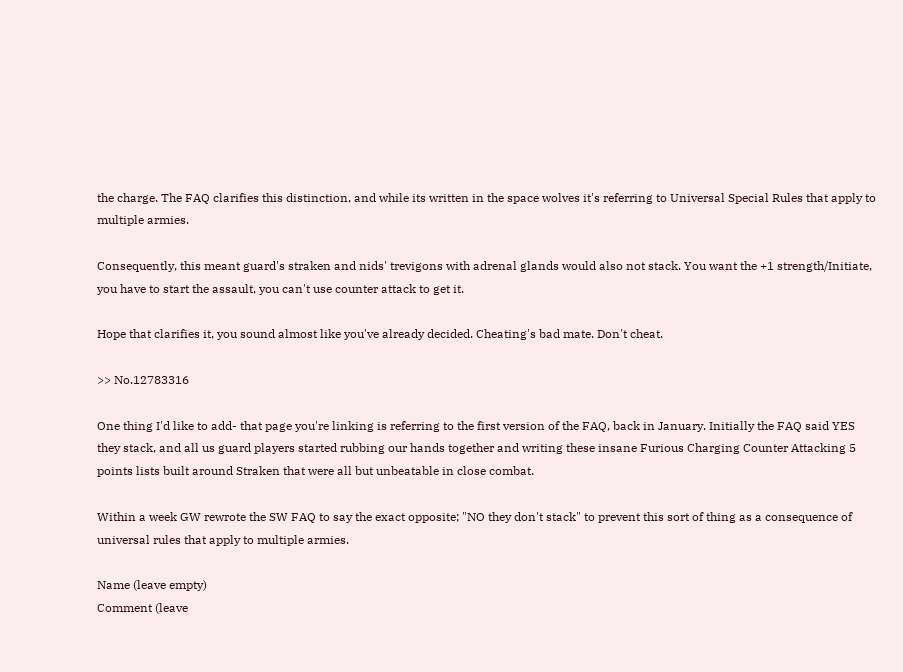the charge. The FAQ clarifies this distinction, and while its written in the space wolves it's referring to Universal Special Rules that apply to multiple armies.

Consequently, this meant guard's straken and nids' trevigons with adrenal glands would also not stack. You want the +1 strength/Initiate, you have to start the assault, you can't use counter attack to get it.

Hope that clarifies it, you sound almost like you've already decided. Cheating's bad mate. Don't cheat.

>> No.12783316

One thing I'd like to add- that page you're linking is referring to the first version of the FAQ, back in January. Initially the FAQ said YES they stack, and all us guard players started rubbing our hands together and writing these insane Furious Charging Counter Attacking 5 points lists built around Straken that were all but unbeatable in close combat.

Within a week GW rewrote the SW FAQ to say the exact opposite; "NO they don't stack" to prevent this sort of thing as a consequence of universal rules that apply to multiple armies.

Name (leave empty)
Comment (leave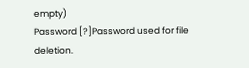empty)
Password [?]Password used for file deletion.